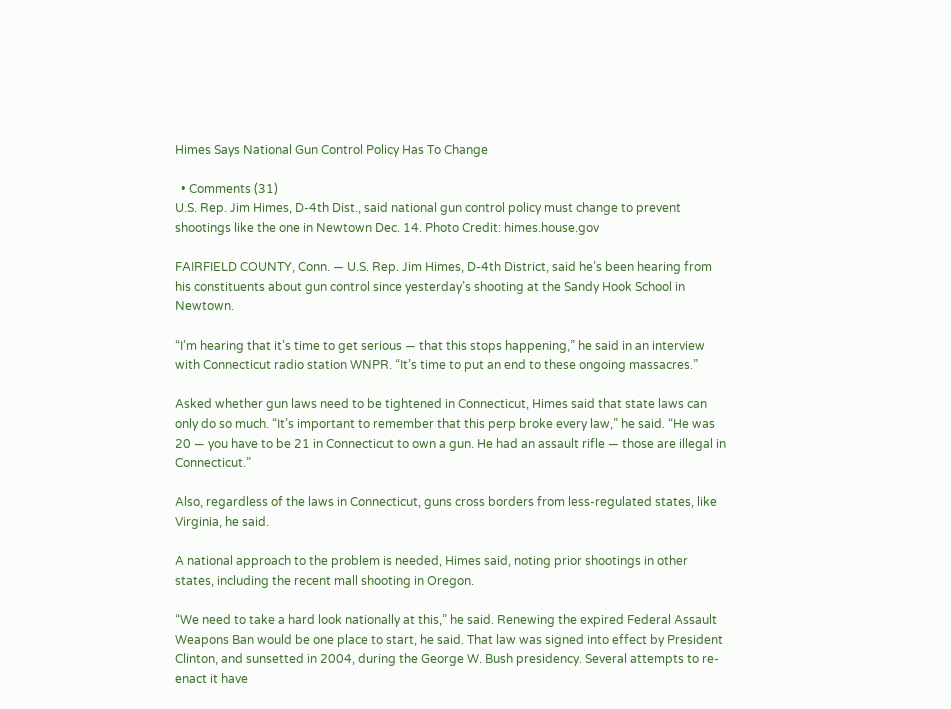Himes Says National Gun Control Policy Has To Change

  • Comments (31)
U.S. Rep. Jim Himes, D-4th Dist., said national gun control policy must change to prevent shootings like the one in Newtown Dec. 14. Photo Credit: himes.house.gov

FAIRFIELD COUNTY, Conn. — U.S. Rep. Jim Himes, D-4th District, said he’s been hearing from his constituents about gun control since yesterday’s shooting at the Sandy Hook School in Newtown.

“I’m hearing that it’s time to get serious — that this stops happening,” he said in an interview with Connecticut radio station WNPR. “It’s time to put an end to these ongoing massacres.”

Asked whether gun laws need to be tightened in Connecticut, Himes said that state laws can only do so much. “It’s important to remember that this perp broke every law,” he said. “He was 20 — you have to be 21 in Connecticut to own a gun. He had an assault rifle — those are illegal in Connecticut.”

Also, regardless of the laws in Connecticut, guns cross borders from less-regulated states, like Virginia, he said.

A national approach to the problem is needed, Himes said, noting prior shootings in other states, including the recent mall shooting in Oregon.

“We need to take a hard look nationally at this,” he said. Renewing the expired Federal Assault Weapons Ban would be one place to start, he said. That law was signed into effect by President Clinton, and sunsetted in 2004, during the George W. Bush presidency. Several attempts to re-enact it have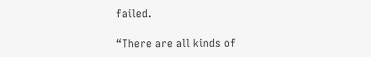failed.

“There are all kinds of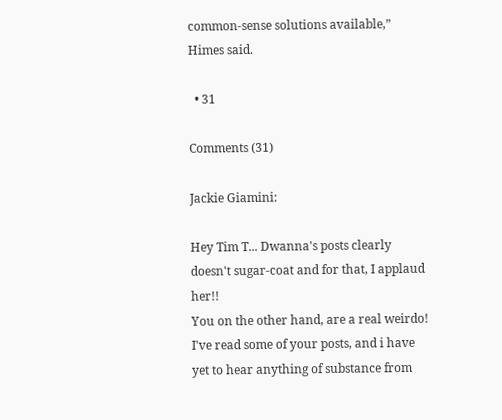common-sense solutions available,” Himes said.

  • 31

Comments (31)

Jackie Giamini:

Hey Tim T... Dwanna's posts clearly doesn't sugar-coat and for that, I applaud her!!
You on the other hand, are a real weirdo! I've read some of your posts, and i have yet to hear anything of substance from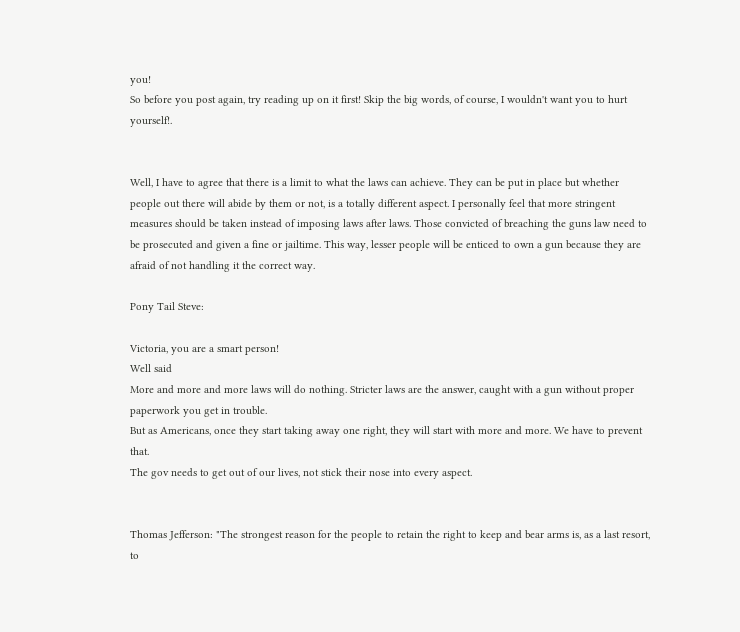you!
So before you post again, try reading up on it first! Skip the big words, of course, I wouldn't want you to hurt yourself!.


Well, I have to agree that there is a limit to what the laws can achieve. They can be put in place but whether people out there will abide by them or not, is a totally different aspect. I personally feel that more stringent measures should be taken instead of imposing laws after laws. Those convicted of breaching the guns law need to be prosecuted and given a fine or jailtime. This way, lesser people will be enticed to own a gun because they are afraid of not handling it the correct way.

Pony Tail Steve:

Victoria, you are a smart person!
Well said
More and more and more laws will do nothing. Stricter laws are the answer, caught with a gun without proper paperwork you get in trouble.
But as Americans, once they start taking away one right, they will start with more and more. We have to prevent that.
The gov needs to get out of our lives, not stick their nose into every aspect.


Thomas Jefferson: "The strongest reason for the people to retain the right to keep and bear arms is, as a last resort, to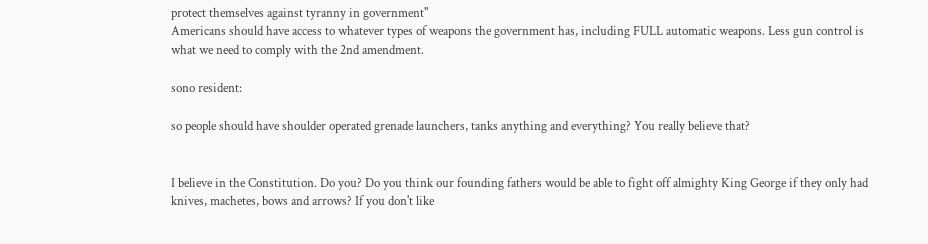protect themselves against tyranny in government"
Americans should have access to whatever types of weapons the government has, including FULL automatic weapons. Less gun control is what we need to comply with the 2nd amendment.

sono resident:

so people should have shoulder operated grenade launchers, tanks anything and everything? You really believe that?


I believe in the Constitution. Do you? Do you think our founding fathers would be able to fight off almighty King George if they only had knives, machetes, bows and arrows? If you don't like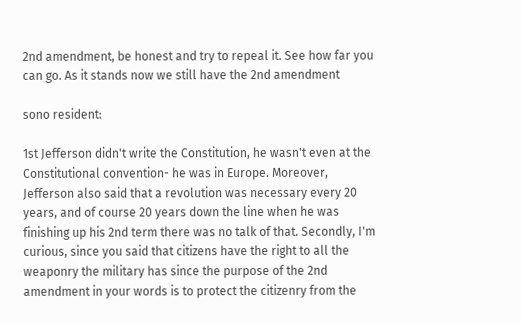2nd amendment, be honest and try to repeal it. See how far you can go. As it stands now we still have the 2nd amendment

sono resident:

1st Jefferson didn't write the Constitution, he wasn't even at the Constitutional convention- he was in Europe. Moreover, Jefferson also said that a revolution was necessary every 20 years, and of course 20 years down the line when he was finishing up his 2nd term there was no talk of that. Secondly, I'm curious, since you said that citizens have the right to all the weaponry the military has since the purpose of the 2nd amendment in your words is to protect the citizenry from the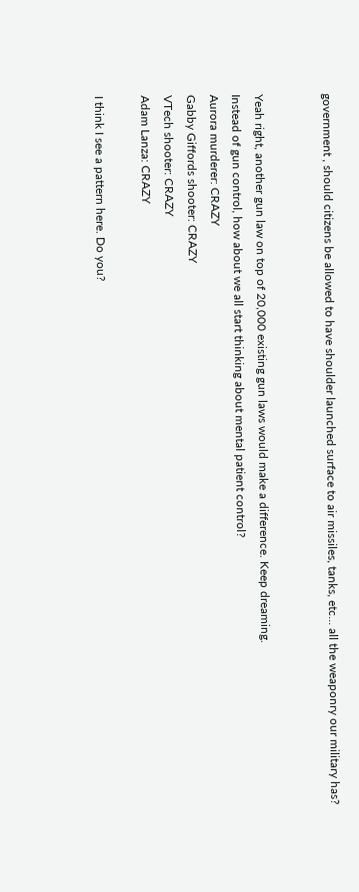government , should citizens be allowed to have shoulder launched surface to air missiles, tanks, etc... all the weaponry our military has?


Yeah right, another gun law on top of 20,000 existing gun laws would make a difference. Keep dreaming.
Instead of gun control, how about we all start thinking about mental patient control?
Aurora murderer: CRAZY
Gabby Giffords shooter: CRAZY
VTech shooter: CRAZY
Adam Lanza: CRAZY

I think I see a pattern here. Do you?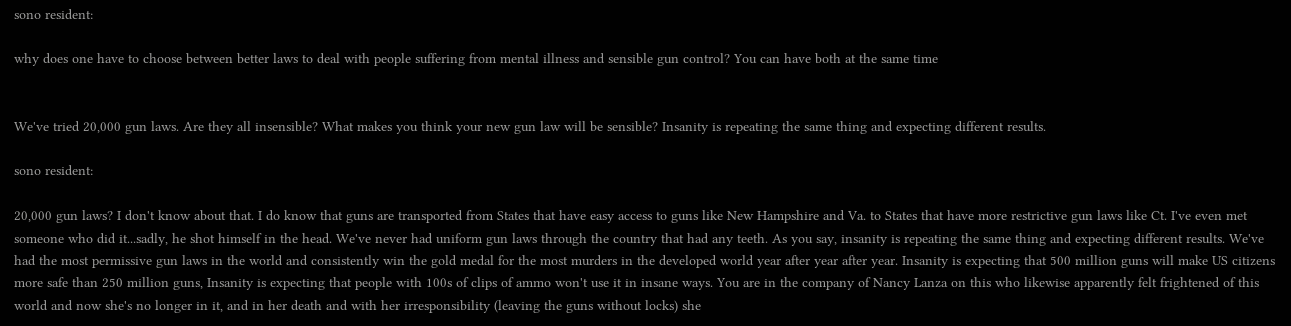sono resident:

why does one have to choose between better laws to deal with people suffering from mental illness and sensible gun control? You can have both at the same time


We've tried 20,000 gun laws. Are they all insensible? What makes you think your new gun law will be sensible? Insanity is repeating the same thing and expecting different results.

sono resident:

20,000 gun laws? I don't know about that. I do know that guns are transported from States that have easy access to guns like New Hampshire and Va. to States that have more restrictive gun laws like Ct. I've even met someone who did it...sadly, he shot himself in the head. We've never had uniform gun laws through the country that had any teeth. As you say, insanity is repeating the same thing and expecting different results. We've had the most permissive gun laws in the world and consistently win the gold medal for the most murders in the developed world year after year after year. Insanity is expecting that 500 million guns will make US citizens more safe than 250 million guns, Insanity is expecting that people with 100s of clips of ammo won't use it in insane ways. You are in the company of Nancy Lanza on this who likewise apparently felt frightened of this world and now she's no longer in it, and in her death and with her irresponsibility (leaving the guns without locks) she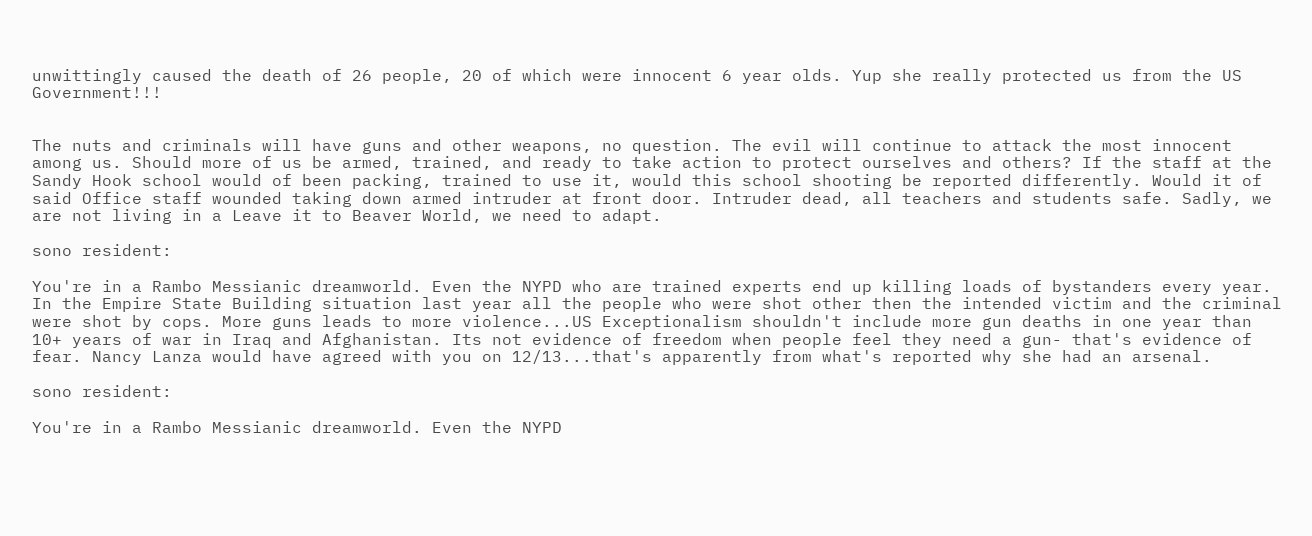unwittingly caused the death of 26 people, 20 of which were innocent 6 year olds. Yup she really protected us from the US Government!!!


The nuts and criminals will have guns and other weapons, no question. The evil will continue to attack the most innocent among us. Should more of us be armed, trained, and ready to take action to protect ourselves and others? If the staff at the Sandy Hook school would of been packing, trained to use it, would this school shooting be reported differently. Would it of said Office staff wounded taking down armed intruder at front door. Intruder dead, all teachers and students safe. Sadly, we are not living in a Leave it to Beaver World, we need to adapt.

sono resident:

You're in a Rambo Messianic dreamworld. Even the NYPD who are trained experts end up killing loads of bystanders every year. In the Empire State Building situation last year all the people who were shot other then the intended victim and the criminal were shot by cops. More guns leads to more violence...US Exceptionalism shouldn't include more gun deaths in one year than 10+ years of war in Iraq and Afghanistan. Its not evidence of freedom when people feel they need a gun- that's evidence of fear. Nancy Lanza would have agreed with you on 12/13...that's apparently from what's reported why she had an arsenal.

sono resident:

You're in a Rambo Messianic dreamworld. Even the NYPD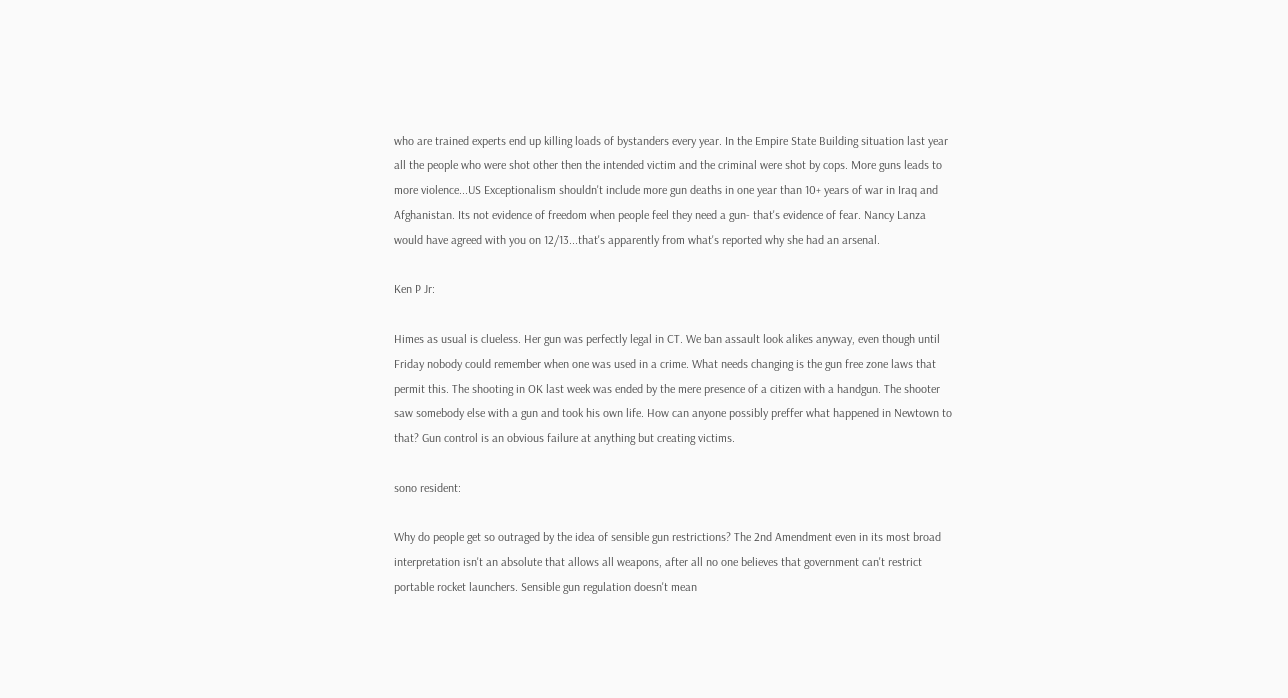who are trained experts end up killing loads of bystanders every year. In the Empire State Building situation last year all the people who were shot other then the intended victim and the criminal were shot by cops. More guns leads to more violence...US Exceptionalism shouldn't include more gun deaths in one year than 10+ years of war in Iraq and Afghanistan. Its not evidence of freedom when people feel they need a gun- that's evidence of fear. Nancy Lanza would have agreed with you on 12/13...that's apparently from what's reported why she had an arsenal.

Ken P Jr:

Himes as usual is clueless. Her gun was perfectly legal in CT. We ban assault look alikes anyway, even though until Friday nobody could remember when one was used in a crime. What needs changing is the gun free zone laws that permit this. The shooting in OK last week was ended by the mere presence of a citizen with a handgun. The shooter saw somebody else with a gun and took his own life. How can anyone possibly preffer what happened in Newtown to that? Gun control is an obvious failure at anything but creating victims.

sono resident:

Why do people get so outraged by the idea of sensible gun restrictions? The 2nd Amendment even in its most broad interpretation isn't an absolute that allows all weapons, after all no one believes that government can't restrict portable rocket launchers. Sensible gun regulation doesn't mean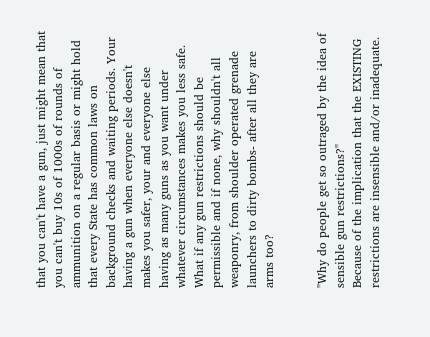that you can't have a gun, just might mean that you can't buy 10s of 1000s of rounds of ammunition on a regular basis or might hold that every State has common laws on background checks and waiting periods. Your having a gun when everyone else doesn't makes you safer, your and everyone else having as many guns as you want under whatever circumstances makes you less safe. What if any gun restrictions should be permissible and if none, why shouldn't all weaponry, from shoulder operated grenade launchers to dirty bombs- after all they are arms too?


"Why do people get so outraged by the idea of sensible gun restrictions?"
Because of the implication that the EXISTING restrictions are insensible and/or inadequate.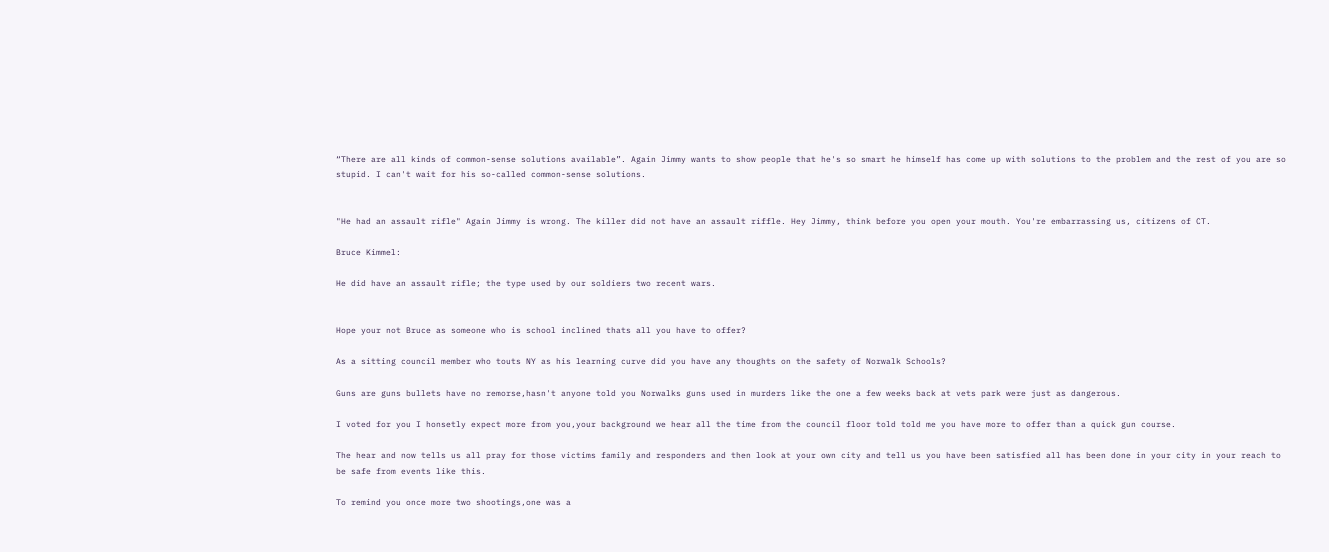“There are all kinds of common-sense solutions available”. Again Jimmy wants to show people that he's so smart he himself has come up with solutions to the problem and the rest of you are so stupid. I can't wait for his so-called common-sense solutions.


"He had an assault rifle" Again Jimmy is wrong. The killer did not have an assault riffle. Hey Jimmy, think before you open your mouth. You're embarrassing us, citizens of CT.

Bruce Kimmel:

He did have an assault rifle; the type used by our soldiers two recent wars.


Hope your not Bruce as someone who is school inclined thats all you have to offer?

As a sitting council member who touts NY as his learning curve did you have any thoughts on the safety of Norwalk Schools?

Guns are guns bullets have no remorse,hasn't anyone told you Norwalks guns used in murders like the one a few weeks back at vets park were just as dangerous.

I voted for you I honsetly expect more from you,your background we hear all the time from the council floor told told me you have more to offer than a quick gun course.

The hear and now tells us all pray for those victims family and responders and then look at your own city and tell us you have been satisfied all has been done in your city in your reach to be safe from events like this.

To remind you once more two shootings,one was a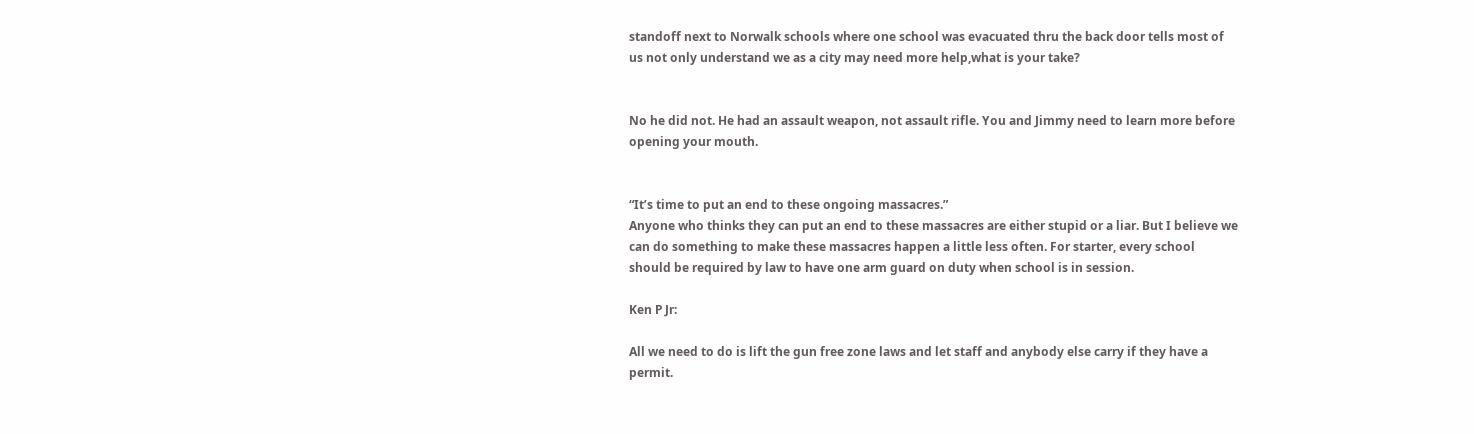standoff next to Norwalk schools where one school was evacuated thru the back door tells most of us not only understand we as a city may need more help,what is your take?


No he did not. He had an assault weapon, not assault rifle. You and Jimmy need to learn more before opening your mouth.


“It’s time to put an end to these ongoing massacres.”
Anyone who thinks they can put an end to these massacres are either stupid or a liar. But I believe we can do something to make these massacres happen a little less often. For starter, every school should be required by law to have one arm guard on duty when school is in session.

Ken P Jr:

All we need to do is lift the gun free zone laws and let staff and anybody else carry if they have a permit.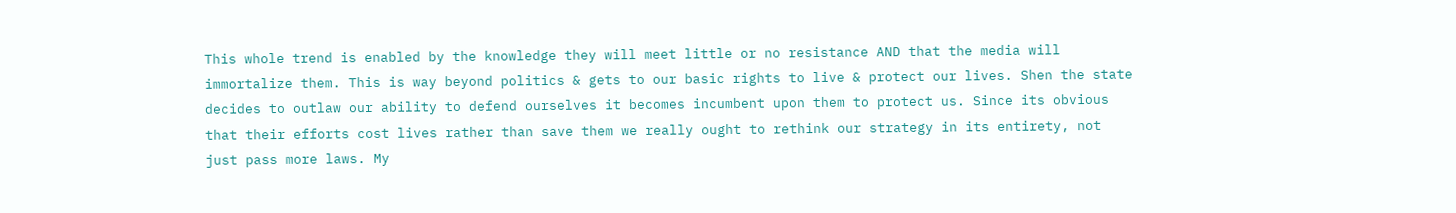This whole trend is enabled by the knowledge they will meet little or no resistance AND that the media will immortalize them. This is way beyond politics & gets to our basic rights to live & protect our lives. Shen the state decides to outlaw our ability to defend ourselves it becomes incumbent upon them to protect us. Since its obvious that their efforts cost lives rather than save them we really ought to rethink our strategy in its entirety, not just pass more laws. My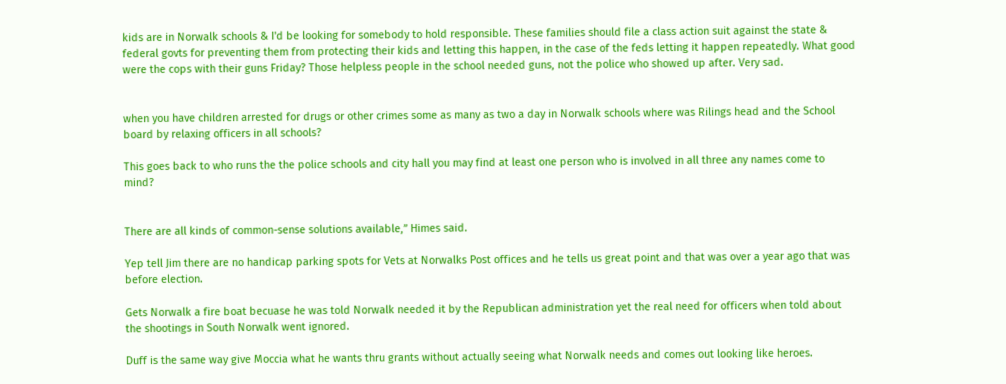kids are in Norwalk schools & I'd be looking for somebody to hold responsible. These families should file a class action suit against the state & federal govts for preventing them from protecting their kids and letting this happen, in the case of the feds letting it happen repeatedly. What good were the cops with their guns Friday? Those helpless people in the school needed guns, not the police who showed up after. Very sad.


when you have children arrested for drugs or other crimes some as many as two a day in Norwalk schools where was Rilings head and the School board by relaxing officers in all schools?

This goes back to who runs the the police schools and city hall you may find at least one person who is involved in all three any names come to mind?


There are all kinds of common-sense solutions available,” Himes said.

Yep tell Jim there are no handicap parking spots for Vets at Norwalks Post offices and he tells us great point and that was over a year ago that was before election.

Gets Norwalk a fire boat becuase he was told Norwalk needed it by the Republican administration yet the real need for officers when told about the shootings in South Norwalk went ignored.

Duff is the same way give Moccia what he wants thru grants without actually seeing what Norwalk needs and comes out looking like heroes.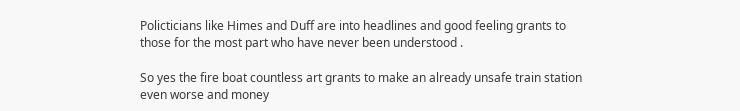Policticians like Himes and Duff are into headlines and good feeling grants to those for the most part who have never been understood .

So yes the fire boat countless art grants to make an already unsafe train station even worse and money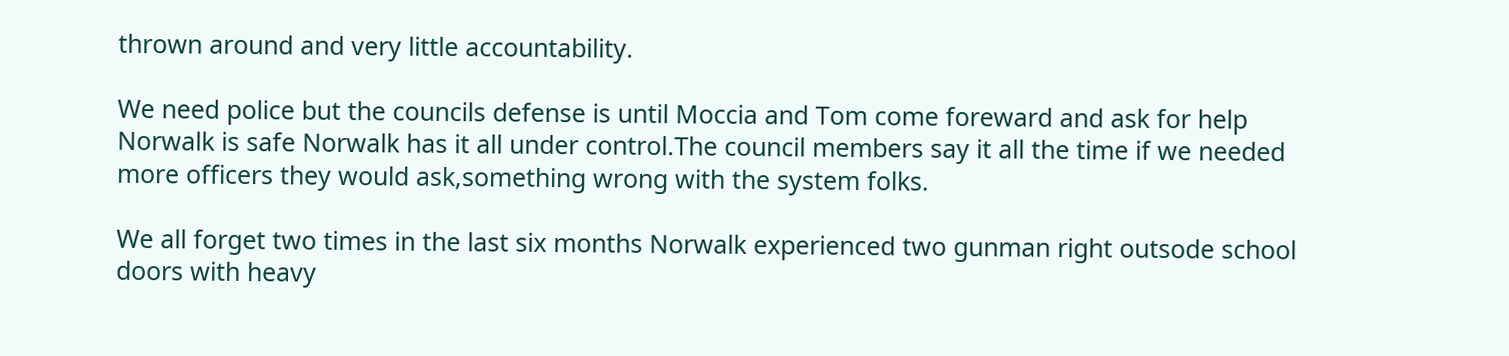thrown around and very little accountability.

We need police but the councils defense is until Moccia and Tom come foreward and ask for help Norwalk is safe Norwalk has it all under control.The council members say it all the time if we needed more officers they would ask,something wrong with the system folks.

We all forget two times in the last six months Norwalk experienced two gunman right outsode school doors with heavy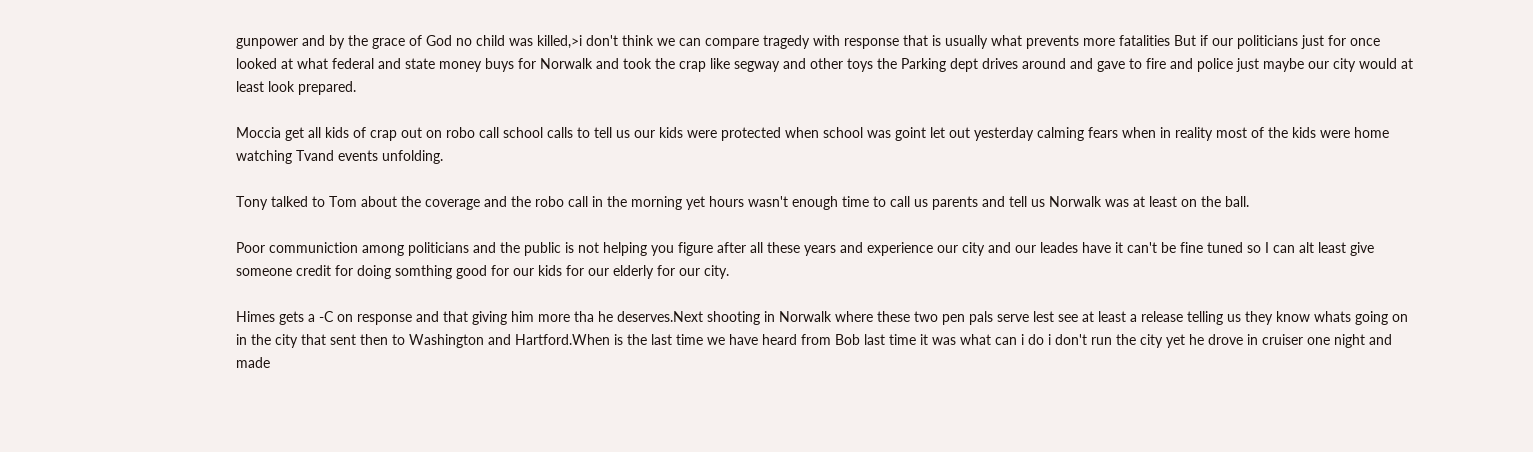gunpower and by the grace of God no child was killed,>i don't think we can compare tragedy with response that is usually what prevents more fatalities But if our politicians just for once looked at what federal and state money buys for Norwalk and took the crap like segway and other toys the Parking dept drives around and gave to fire and police just maybe our city would at least look prepared.

Moccia get all kids of crap out on robo call school calls to tell us our kids were protected when school was goint let out yesterday calming fears when in reality most of the kids were home watching Tvand events unfolding.

Tony talked to Tom about the coverage and the robo call in the morning yet hours wasn't enough time to call us parents and tell us Norwalk was at least on the ball.

Poor communiction among politicians and the public is not helping you figure after all these years and experience our city and our leades have it can't be fine tuned so I can alt least give someone credit for doing somthing good for our kids for our elderly for our city.

Himes gets a -C on response and that giving him more tha he deserves.Next shooting in Norwalk where these two pen pals serve lest see at least a release telling us they know whats going on in the city that sent then to Washington and Hartford.When is the last time we have heard from Bob last time it was what can i do i don't run the city yet he drove in cruiser one night and made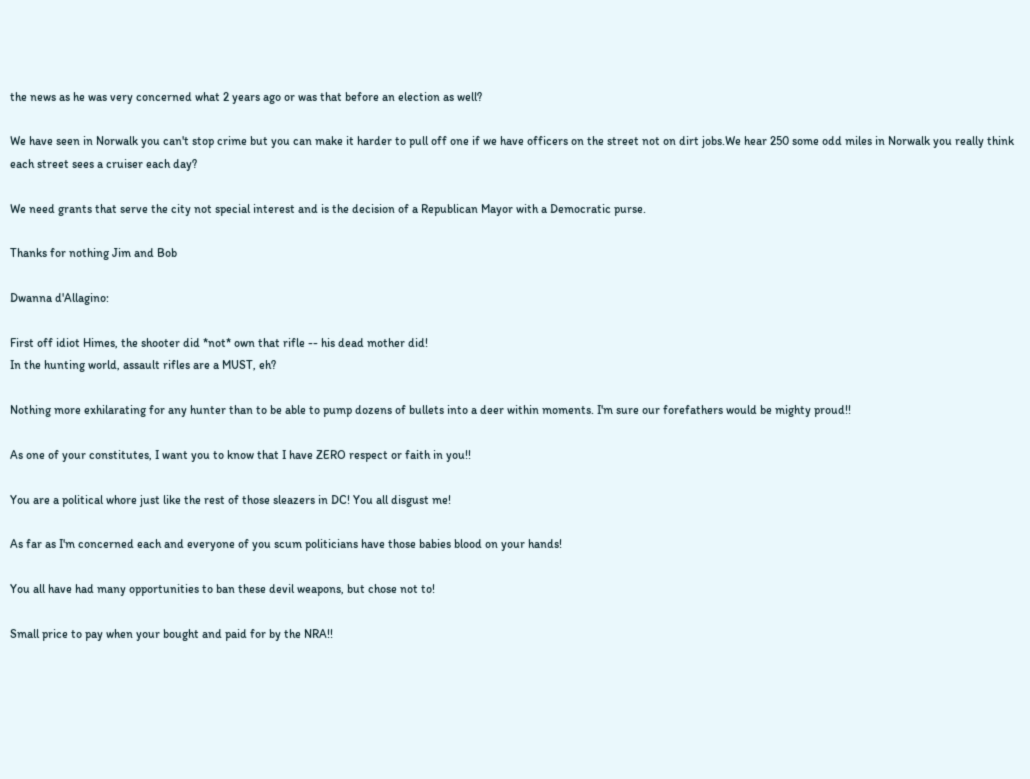the news as he was very concerned what 2 years ago or was that before an election as well?

We have seen in Norwalk you can't stop crime but you can make it harder to pull off one if we have officers on the street not on dirt jobs.We hear 250 some odd miles in Norwalk you really think each street sees a cruiser each day?

We need grants that serve the city not special interest and is the decision of a Republican Mayor with a Democratic purse.

Thanks for nothing Jim and Bob

Dwanna d'Allagino:

First off idiot Himes, the shooter did *not* own that rifle -- his dead mother did!
In the hunting world, assault rifles are a MUST, eh?

Nothing more exhilarating for any hunter than to be able to pump dozens of bullets into a deer within moments. I'm sure our forefathers would be mighty proud!!

As one of your constitutes, I want you to know that I have ZERO respect or faith in you!!

You are a political whore just like the rest of those sleazers in DC! You all disgust me!

As far as I'm concerned each and everyone of you scum politicians have those babies blood on your hands!

You all have had many opportunities to ban these devil weapons, but chose not to!

Small price to pay when your bought and paid for by the NRA!!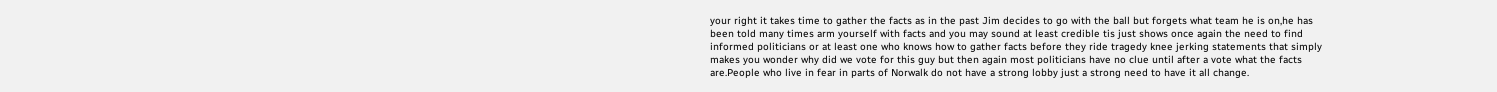your right it takes time to gather the facts as in the past Jim decides to go with the ball but forgets what team he is on,he has been told many times arm yourself with facts and you may sound at least credible tis just shows once again the need to find informed politicians or at least one who knows how to gather facts before they ride tragedy knee jerking statements that simply makes you wonder why did we vote for this guy but then again most politicians have no clue until after a vote what the facts are.People who live in fear in parts of Norwalk do not have a strong lobby just a strong need to have it all change.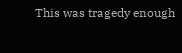This was tragedy enough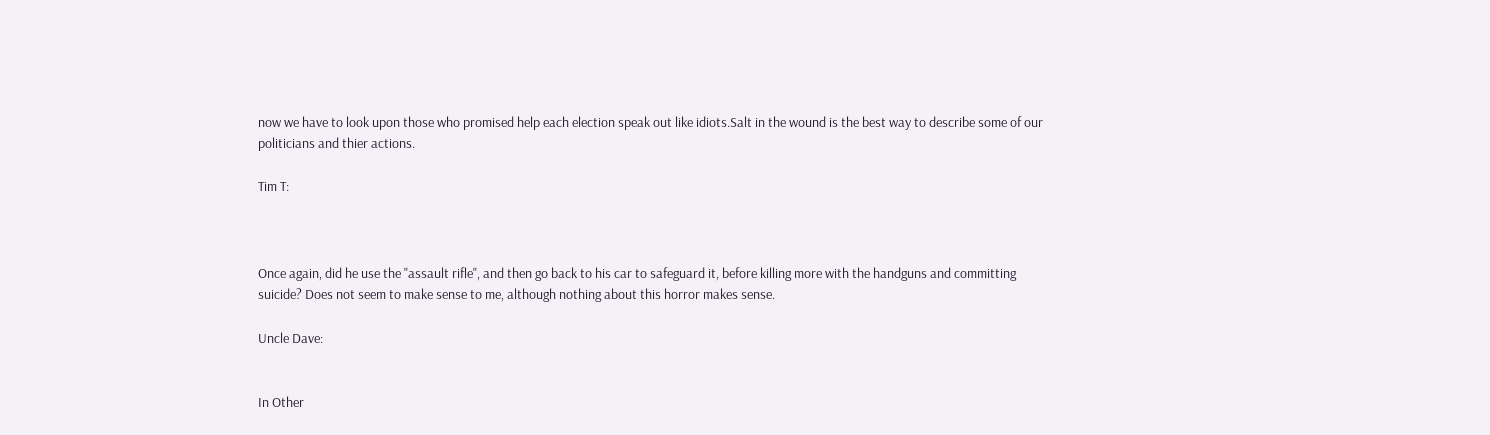now we have to look upon those who promised help each election speak out like idiots.Salt in the wound is the best way to describe some of our politicians and thier actions.

Tim T:



Once again, did he use the "assault rifle", and then go back to his car to safeguard it, before killing more with the handguns and committing suicide? Does not seem to make sense to me, although nothing about this horror makes sense.

Uncle Dave:


In Other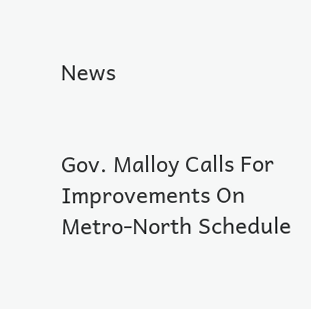News


Gov. Malloy Calls For Improvements On Metro-North Schedule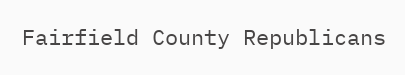Fairfield County Republicans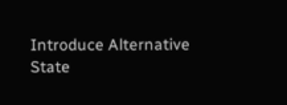Introduce Alternative State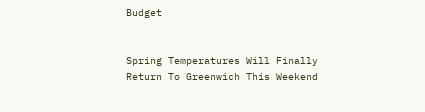Budget


Spring Temperatures Will Finally Return To Greenwich This Weekend